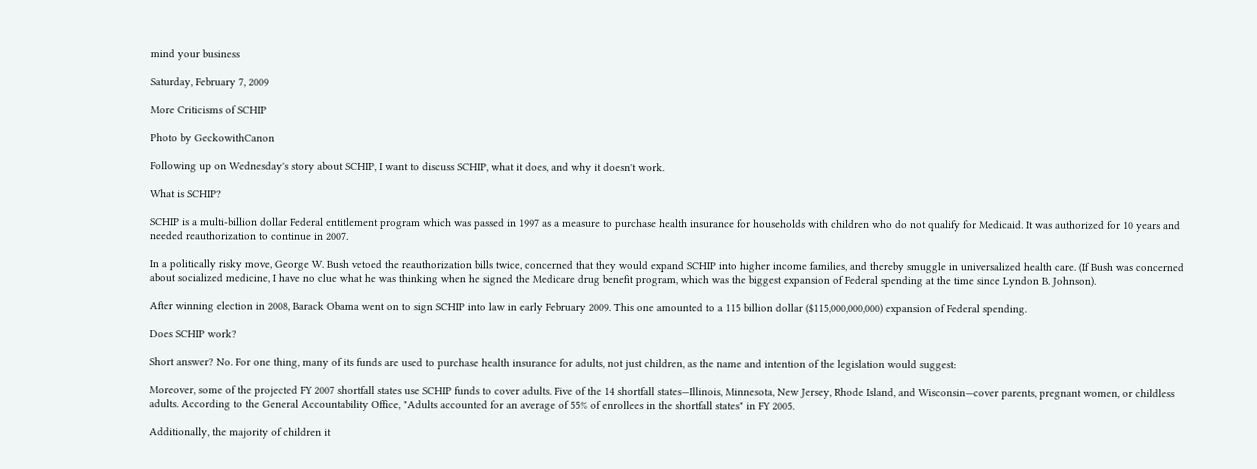mind your business

Saturday, February 7, 2009

More Criticisms of SCHIP

Photo by GeckowithCanon

Following up on Wednesday's story about SCHIP, I want to discuss SCHIP, what it does, and why it doesn't work.

What is SCHIP?

SCHIP is a multi-billion dollar Federal entitlement program which was passed in 1997 as a measure to purchase health insurance for households with children who do not qualify for Medicaid. It was authorized for 10 years and needed reauthorization to continue in 2007.

In a politically risky move, George W. Bush vetoed the reauthorization bills twice, concerned that they would expand SCHIP into higher income families, and thereby smuggle in universalized health care. (If Bush was concerned about socialized medicine, I have no clue what he was thinking when he signed the Medicare drug benefit program, which was the biggest expansion of Federal spending at the time since Lyndon B. Johnson).

After winning election in 2008, Barack Obama went on to sign SCHIP into law in early February 2009. This one amounted to a 115 billion dollar ($115,000,000,000) expansion of Federal spending.

Does SCHIP work?

Short answer? No. For one thing, many of its funds are used to purchase health insurance for adults, not just children, as the name and intention of the legislation would suggest:

Moreover, some of the projected FY 2007 shortfall states use SCHIP funds to cover adults. Five of the 14 shortfall states—Illinois, Minnesota, New Jersey, Rhode Island, and Wisconsin—cover parents, pregnant women, or childless adults. According to the General Accountability Office, "Adults accounted for an average of 55% of enrollees in the shortfall states" in FY 2005.

Additionally, the majority of children it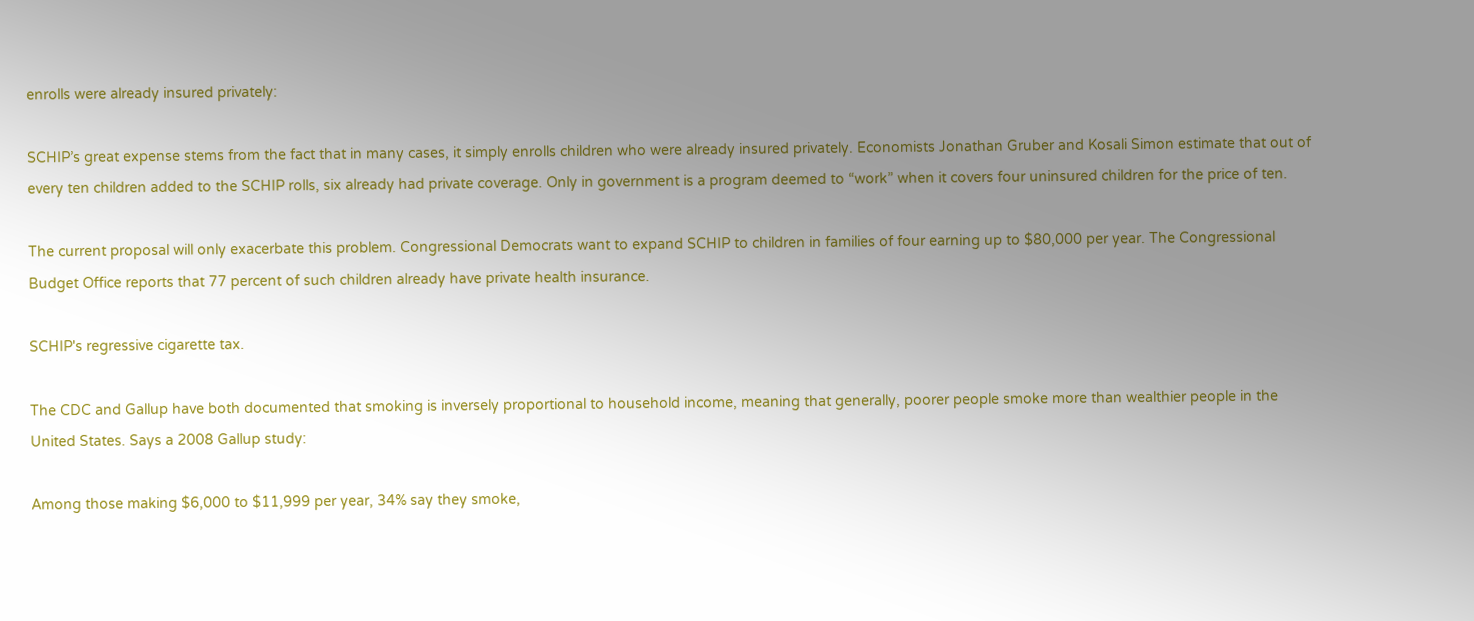enrolls were already insured privately:

SCHIP’s great expense stems from the fact that in many cases, it simply enrolls children who were already insured privately. Economists Jonathan Gruber and Kosali Simon estimate that out of every ten children added to the SCHIP rolls, six already had private coverage. Only in government is a program deemed to “work” when it covers four uninsured children for the price of ten.

The current proposal will only exacerbate this problem. Congressional Democrats want to expand SCHIP to children in families of four earning up to $80,000 per year. The Congressional Budget Office reports that 77 percent of such children already have private health insurance.

SCHIP's regressive cigarette tax.

The CDC and Gallup have both documented that smoking is inversely proportional to household income, meaning that generally, poorer people smoke more than wealthier people in the United States. Says a 2008 Gallup study:

Among those making $6,000 to $11,999 per year, 34% say they smoke,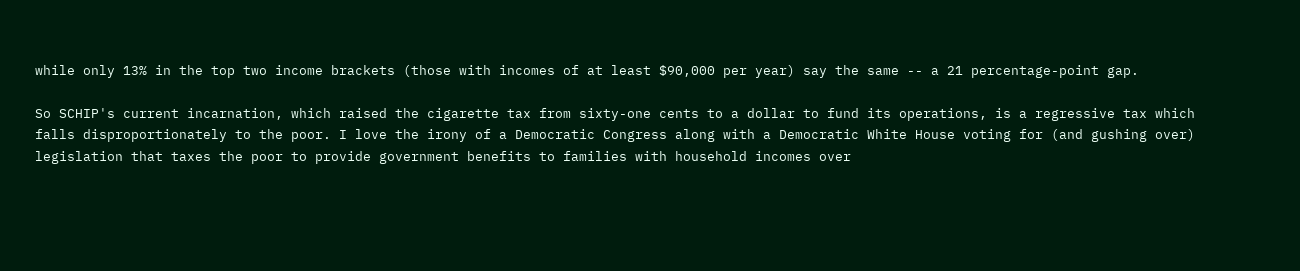while only 13% in the top two income brackets (those with incomes of at least $90,000 per year) say the same -- a 21 percentage-point gap.

So SCHIP's current incarnation, which raised the cigarette tax from sixty-one cents to a dollar to fund its operations, is a regressive tax which falls disproportionately to the poor. I love the irony of a Democratic Congress along with a Democratic White House voting for (and gushing over) legislation that taxes the poor to provide government benefits to families with household incomes over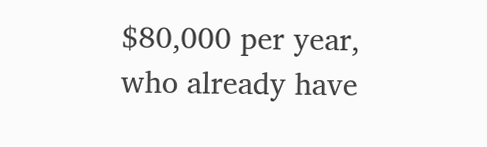$80,000 per year, who already have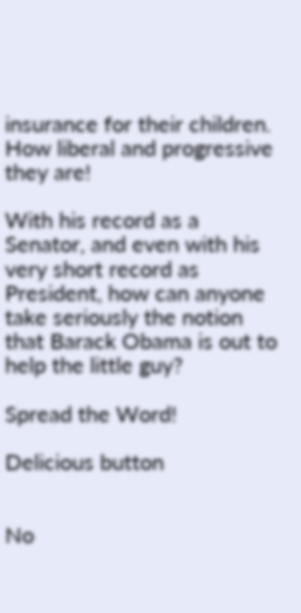insurance for their children. How liberal and progressive they are!

With his record as a Senator, and even with his very short record as President, how can anyone take seriously the notion that Barack Obama is out to help the little guy?

Spread the Word!

Delicious button


No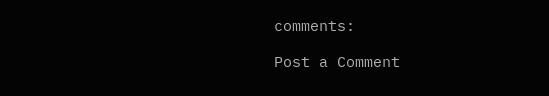comments:

Post a Comment